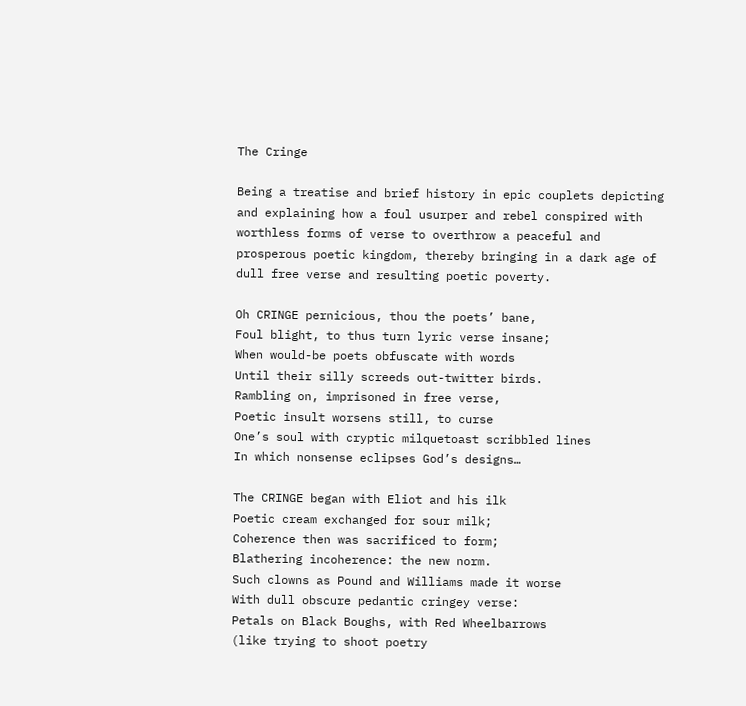The Cringe

Being a treatise and brief history in epic couplets depicting and explaining how a foul usurper and rebel conspired with worthless forms of verse to overthrow a peaceful and prosperous poetic kingdom, thereby bringing in a dark age of dull free verse and resulting poetic poverty.

Oh CRINGE pernicious, thou the poets’ bane,
Foul blight, to thus turn lyric verse insane;
When would-be poets obfuscate with words
Until their silly screeds out-twitter birds.
Rambling on, imprisoned in free verse,
Poetic insult worsens still, to curse
One’s soul with cryptic milquetoast scribbled lines
In which nonsense eclipses God’s designs…

The CRINGE began with Eliot and his ilk
Poetic cream exchanged for sour milk;
Coherence then was sacrificed to form;
Blathering incoherence: the new norm.
Such clowns as Pound and Williams made it worse
With dull obscure pedantic cringey verse:
Petals on Black Boughs, with Red Wheelbarrows
(like trying to shoot poetry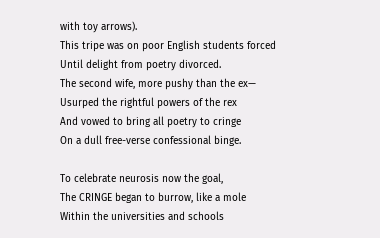with toy arrows).
This tripe was on poor English students forced
Until delight from poetry divorced.
The second wife, more pushy than the ex—
Usurped the rightful powers of the rex
And vowed to bring all poetry to cringe
On a dull free-verse confessional binge.

To celebrate neurosis now the goal,
The CRINGE began to burrow, like a mole
Within the universities and schools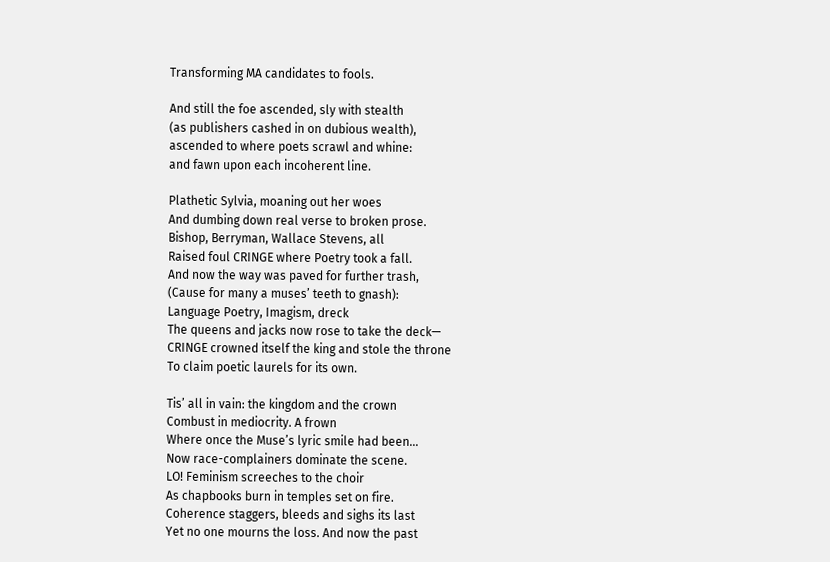Transforming MA candidates to fools.

And still the foe ascended, sly with stealth
(as publishers cashed in on dubious wealth),
ascended to where poets scrawl and whine:
and fawn upon each incoherent line.

Plathetic Sylvia, moaning out her woes
And dumbing down real verse to broken prose.
Bishop, Berryman, Wallace Stevens, all
Raised foul CRINGE where Poetry took a fall.
And now the way was paved for further trash,
(Cause for many a muses’ teeth to gnash):
Language Poetry, Imagism, dreck
The queens and jacks now rose to take the deck—
CRINGE crowned itself the king and stole the throne
To claim poetic laurels for its own.

Tis’ all in vain: the kingdom and the crown
Combust in mediocrity. A frown
Where once the Muse’s lyric smile had been…
Now race-complainers dominate the scene.
LO! Feminism screeches to the choir
As chapbooks burn in temples set on fire.
Coherence staggers, bleeds and sighs its last
Yet no one mourns the loss. And now the past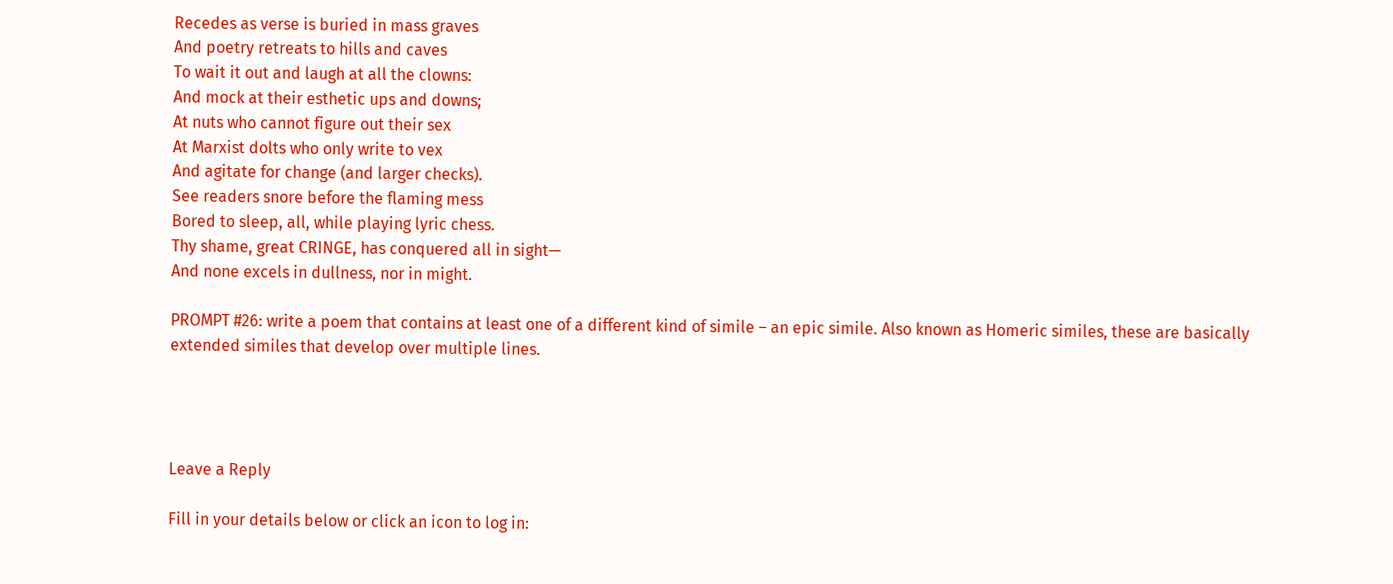Recedes as verse is buried in mass graves
And poetry retreats to hills and caves
To wait it out and laugh at all the clowns:
And mock at their esthetic ups and downs;
At nuts who cannot figure out their sex
At Marxist dolts who only write to vex
And agitate for change (and larger checks).
See readers snore before the flaming mess
Bored to sleep, all, while playing lyric chess.
Thy shame, great CRINGE, has conquered all in sight—
And none excels in dullness, nor in might.

PROMPT #26: write a poem that contains at least one of a different kind of simile – an epic simile. Also known as Homeric similes, these are basically extended similes that develop over multiple lines.




Leave a Reply

Fill in your details below or click an icon to log in: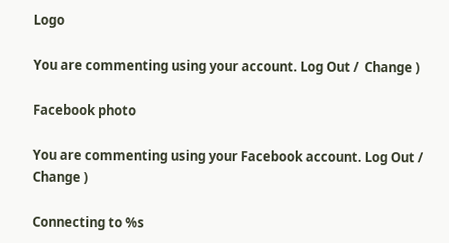Logo

You are commenting using your account. Log Out /  Change )

Facebook photo

You are commenting using your Facebook account. Log Out /  Change )

Connecting to %s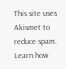This site uses Akismet to reduce spam. Learn how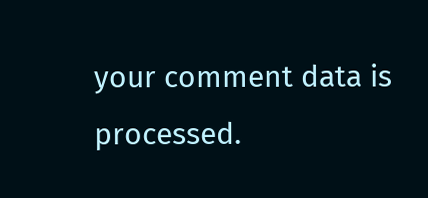your comment data is processed.